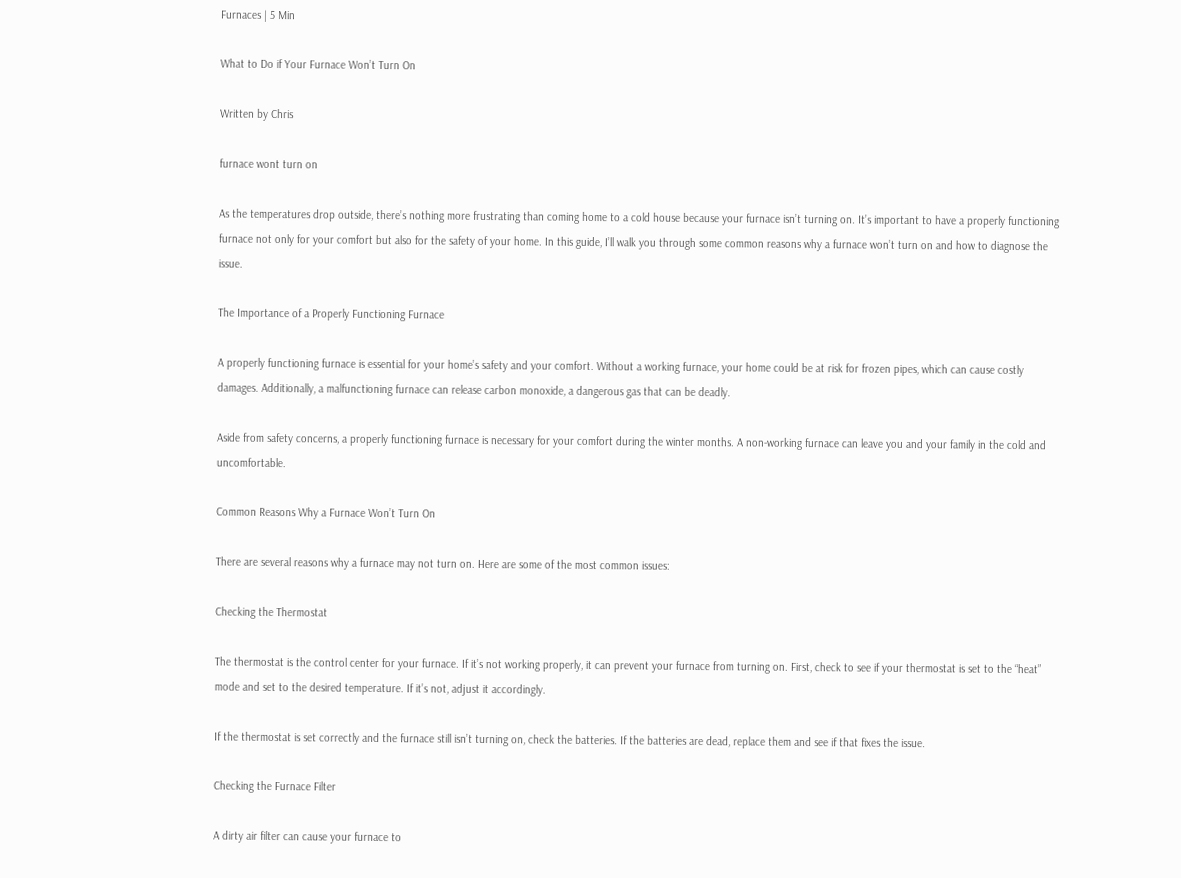Furnaces | 5 Min

What to Do if Your Furnace Won’t Turn On

Written by Chris

furnace wont turn on

As the temperatures drop outside, there’s nothing more frustrating than coming home to a cold house because your furnace isn’t turning on. It’s important to have a properly functioning furnace not only for your comfort but also for the safety of your home. In this guide, I’ll walk you through some common reasons why a furnace won’t turn on and how to diagnose the issue.

The Importance of a Properly Functioning Furnace

A properly functioning furnace is essential for your home’s safety and your comfort. Without a working furnace, your home could be at risk for frozen pipes, which can cause costly damages. Additionally, a malfunctioning furnace can release carbon monoxide, a dangerous gas that can be deadly.

Aside from safety concerns, a properly functioning furnace is necessary for your comfort during the winter months. A non-working furnace can leave you and your family in the cold and uncomfortable.

Common Reasons Why a Furnace Won’t Turn On

There are several reasons why a furnace may not turn on. Here are some of the most common issues:

Checking the Thermostat

The thermostat is the control center for your furnace. If it’s not working properly, it can prevent your furnace from turning on. First, check to see if your thermostat is set to the “heat” mode and set to the desired temperature. If it’s not, adjust it accordingly.

If the thermostat is set correctly and the furnace still isn’t turning on, check the batteries. If the batteries are dead, replace them and see if that fixes the issue.

Checking the Furnace Filter

A dirty air filter can cause your furnace to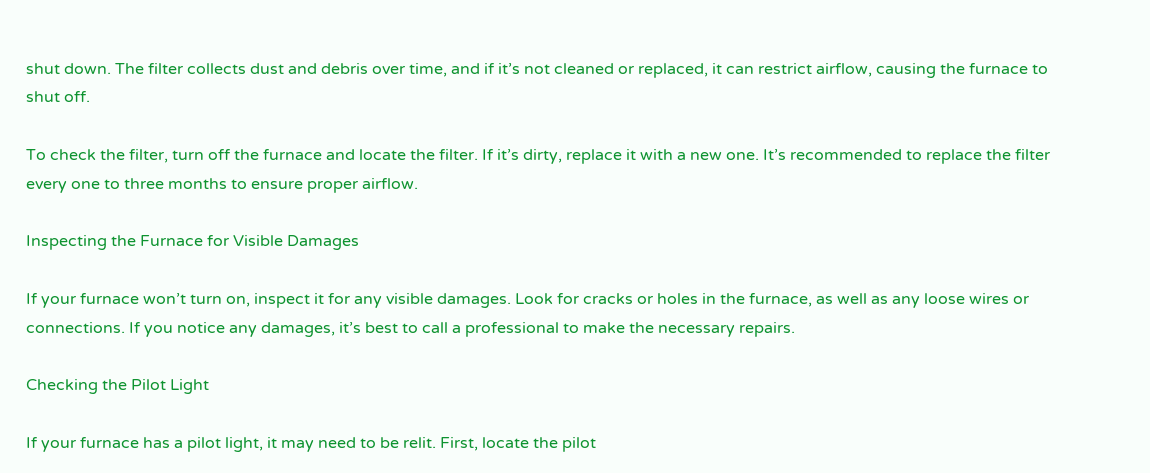shut down. The filter collects dust and debris over time, and if it’s not cleaned or replaced, it can restrict airflow, causing the furnace to shut off.

To check the filter, turn off the furnace and locate the filter. If it’s dirty, replace it with a new one. It’s recommended to replace the filter every one to three months to ensure proper airflow.

Inspecting the Furnace for Visible Damages

If your furnace won’t turn on, inspect it for any visible damages. Look for cracks or holes in the furnace, as well as any loose wires or connections. If you notice any damages, it’s best to call a professional to make the necessary repairs.

Checking the Pilot Light

If your furnace has a pilot light, it may need to be relit. First, locate the pilot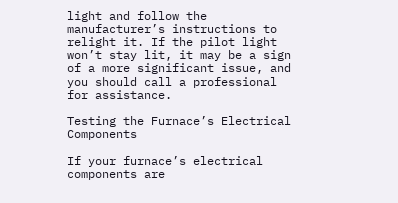light and follow the manufacturer’s instructions to relight it. If the pilot light won’t stay lit, it may be a sign of a more significant issue, and you should call a professional for assistance.

Testing the Furnace’s Electrical Components

If your furnace’s electrical components are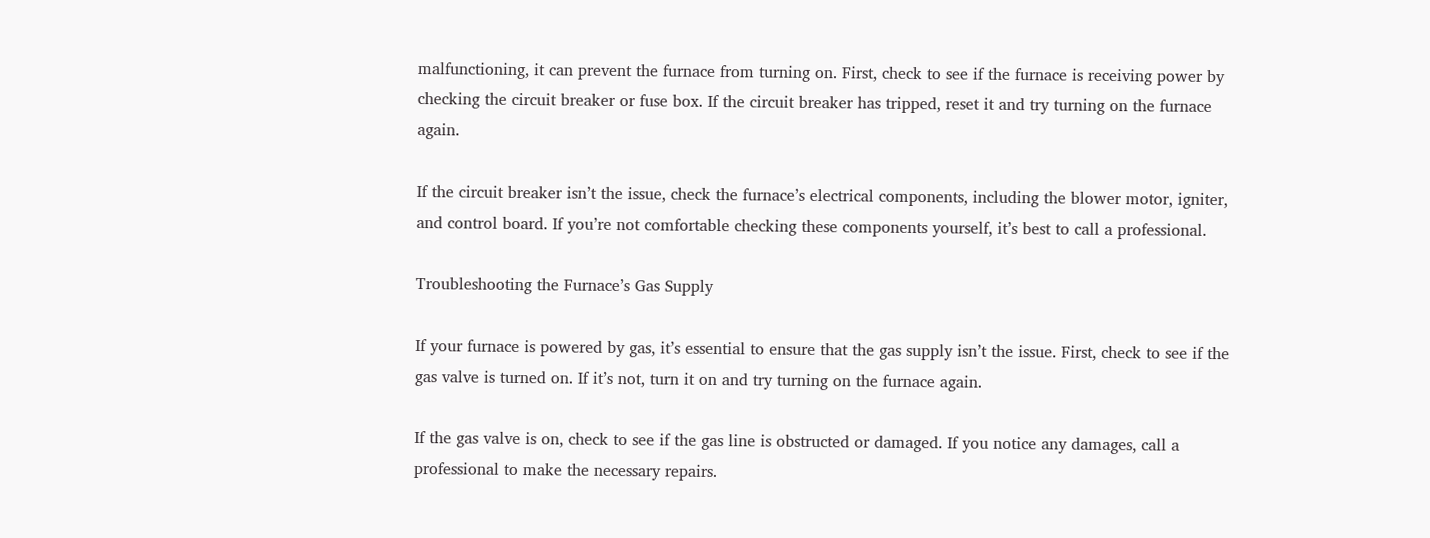malfunctioning, it can prevent the furnace from turning on. First, check to see if the furnace is receiving power by checking the circuit breaker or fuse box. If the circuit breaker has tripped, reset it and try turning on the furnace again.

If the circuit breaker isn’t the issue, check the furnace’s electrical components, including the blower motor, igniter, and control board. If you’re not comfortable checking these components yourself, it’s best to call a professional.

Troubleshooting the Furnace’s Gas Supply

If your furnace is powered by gas, it’s essential to ensure that the gas supply isn’t the issue. First, check to see if the gas valve is turned on. If it’s not, turn it on and try turning on the furnace again.

If the gas valve is on, check to see if the gas line is obstructed or damaged. If you notice any damages, call a professional to make the necessary repairs.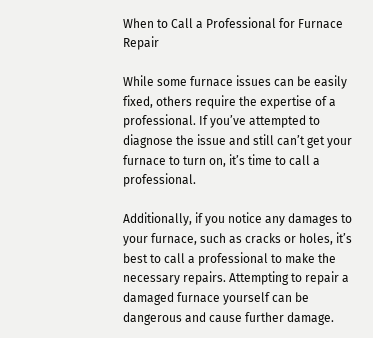When to Call a Professional for Furnace Repair

While some furnace issues can be easily fixed, others require the expertise of a professional. If you’ve attempted to diagnose the issue and still can’t get your furnace to turn on, it’s time to call a professional.

Additionally, if you notice any damages to your furnace, such as cracks or holes, it’s best to call a professional to make the necessary repairs. Attempting to repair a damaged furnace yourself can be dangerous and cause further damage.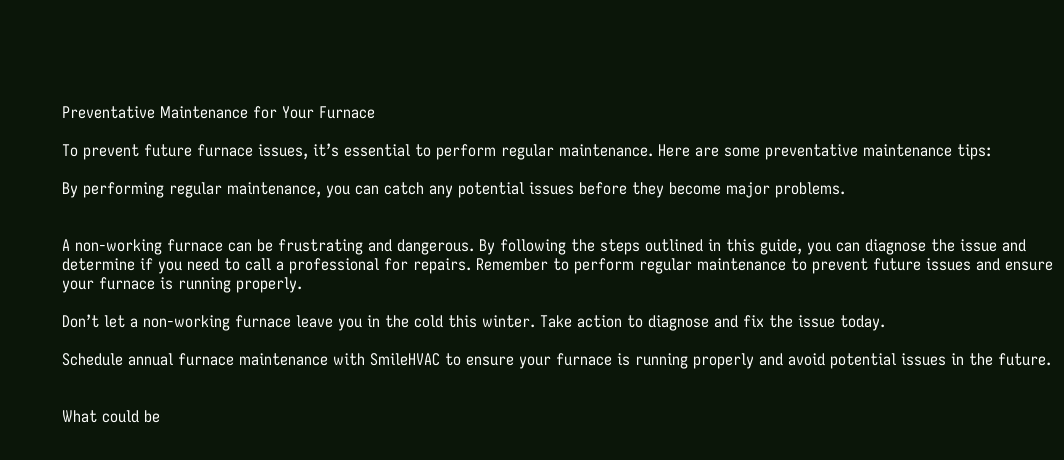Preventative Maintenance for Your Furnace

To prevent future furnace issues, it’s essential to perform regular maintenance. Here are some preventative maintenance tips:

By performing regular maintenance, you can catch any potential issues before they become major problems.


A non-working furnace can be frustrating and dangerous. By following the steps outlined in this guide, you can diagnose the issue and determine if you need to call a professional for repairs. Remember to perform regular maintenance to prevent future issues and ensure your furnace is running properly.

Don’t let a non-working furnace leave you in the cold this winter. Take action to diagnose and fix the issue today.

Schedule annual furnace maintenance with SmileHVAC to ensure your furnace is running properly and avoid potential issues in the future.


What could be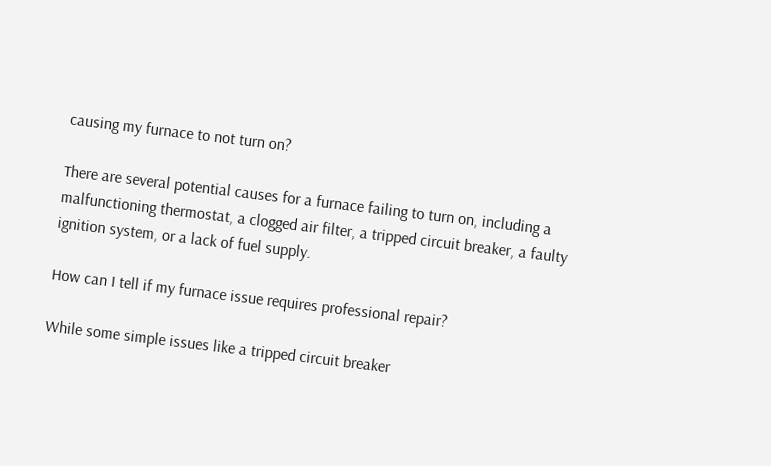causing my furnace to not turn on?

There are several potential causes for a furnace failing to turn on, including a malfunctioning thermostat, a clogged air filter, a tripped circuit breaker, a faulty ignition system, or a lack of fuel supply.

How can I tell if my furnace issue requires professional repair?

While some simple issues like a tripped circuit breaker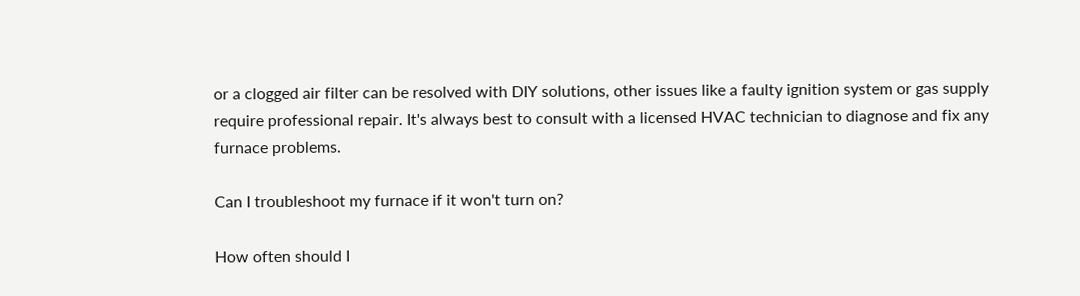or a clogged air filter can be resolved with DIY solutions, other issues like a faulty ignition system or gas supply require professional repair. It's always best to consult with a licensed HVAC technician to diagnose and fix any furnace problems.

Can I troubleshoot my furnace if it won't turn on?

How often should I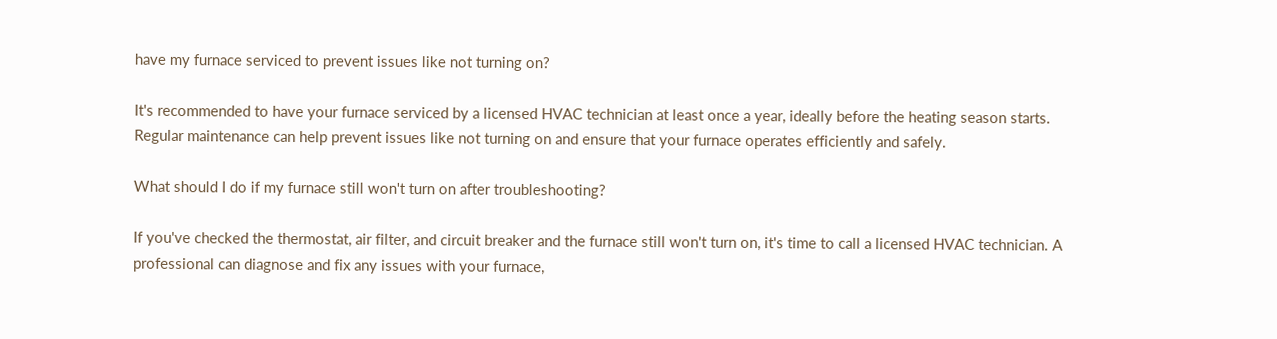have my furnace serviced to prevent issues like not turning on?

It's recommended to have your furnace serviced by a licensed HVAC technician at least once a year, ideally before the heating season starts. Regular maintenance can help prevent issues like not turning on and ensure that your furnace operates efficiently and safely.

What should I do if my furnace still won't turn on after troubleshooting?

If you've checked the thermostat, air filter, and circuit breaker and the furnace still won't turn on, it's time to call a licensed HVAC technician. A professional can diagnose and fix any issues with your furnace,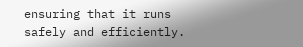ensuring that it runs safely and efficiently.